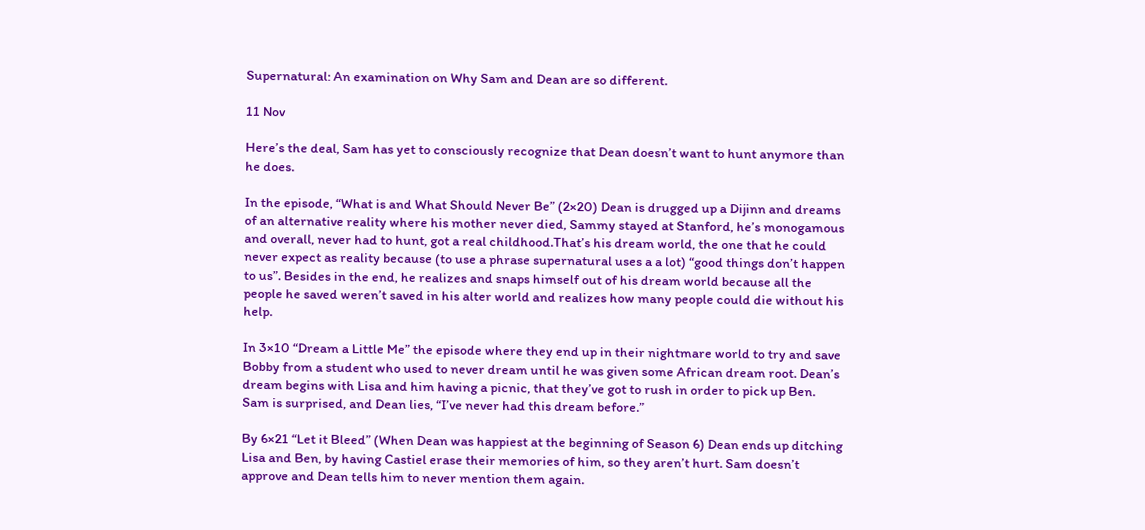Supernatural: An examination on Why Sam and Dean are so different.

11 Nov

Here’s the deal, Sam has yet to consciously recognize that Dean doesn’t want to hunt anymore than he does.

In the episode, “What is and What Should Never Be” (2×20) Dean is drugged up a Dijinn and dreams of an alternative reality where his mother never died, Sammy stayed at Stanford, he’s monogamous and overall, never had to hunt, got a real childhood.That’s his dream world, the one that he could never expect as reality because (to use a phrase supernatural uses a a lot) “good things don’t happen to us”. Besides in the end, he realizes and snaps himself out of his dream world because all the people he saved weren’t saved in his alter world and realizes how many people could die without his help.

In 3×10 “Dream a Little Me” the episode where they end up in their nightmare world to try and save Bobby from a student who used to never dream until he was given some African dream root. Dean’s dream begins with Lisa and him having a picnic, that they’ve got to rush in order to pick up Ben. Sam is surprised, and Dean lies, “I’ve never had this dream before.”

By 6×21 “Let it Bleed” (When Dean was happiest at the beginning of Season 6) Dean ends up ditching Lisa and Ben, by having Castiel erase their memories of him, so they aren’t hurt. Sam doesn’t approve and Dean tells him to never mention them again.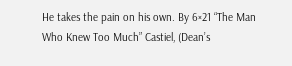He takes the pain on his own. By 6×21 “The Man Who Knew Too Much” Castiel, (Dean’s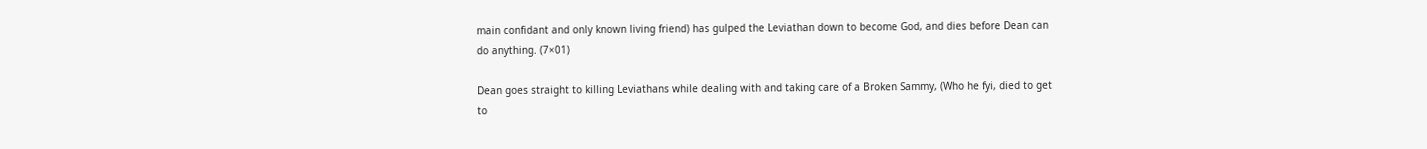main confidant and only known living friend) has gulped the Leviathan down to become God, and dies before Dean can do anything. (7×01)

Dean goes straight to killing Leviathans while dealing with and taking care of a Broken Sammy, (Who he fyi, died to get to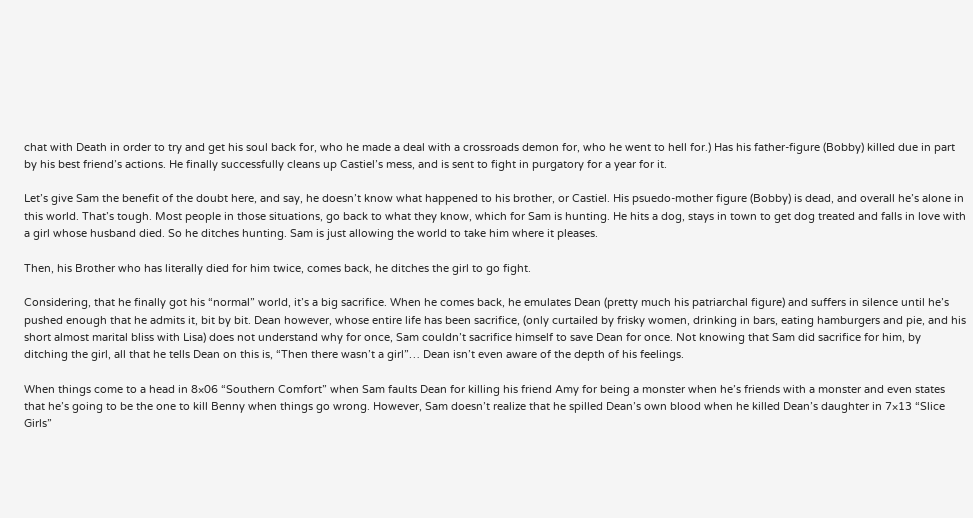chat with Death in order to try and get his soul back for, who he made a deal with a crossroads demon for, who he went to hell for.) Has his father-figure (Bobby) killed due in part by his best friend’s actions. He finally successfully cleans up Castiel’s mess, and is sent to fight in purgatory for a year for it.

Let’s give Sam the benefit of the doubt here, and say, he doesn’t know what happened to his brother, or Castiel. His psuedo-mother figure (Bobby) is dead, and overall he’s alone in this world. That’s tough. Most people in those situations, go back to what they know, which for Sam is hunting. He hits a dog, stays in town to get dog treated and falls in love with a girl whose husband died. So he ditches hunting. Sam is just allowing the world to take him where it pleases.

Then, his Brother who has literally died for him twice, comes back, he ditches the girl to go fight.

Considering, that he finally got his “normal” world, it’s a big sacrifice. When he comes back, he emulates Dean (pretty much his patriarchal figure) and suffers in silence until he’s pushed enough that he admits it, bit by bit. Dean however, whose entire life has been sacrifice, (only curtailed by frisky women, drinking in bars, eating hamburgers and pie, and his short almost marital bliss with Lisa) does not understand why for once, Sam couldn’t sacrifice himself to save Dean for once. Not knowing that Sam did sacrifice for him, by ditching the girl, all that he tells Dean on this is, “Then there wasn’t a girl”… Dean isn’t even aware of the depth of his feelings.

When things come to a head in 8×06 “Southern Comfort” when Sam faults Dean for killing his friend Amy for being a monster when he’s friends with a monster and even states that he’s going to be the one to kill Benny when things go wrong. However, Sam doesn’t realize that he spilled Dean’s own blood when he killed Dean’s daughter in 7×13 “Slice Girls”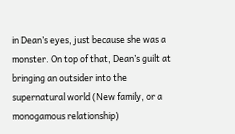in Dean’s eyes, just because she was a monster. On top of that, Dean’s guilt at bringing an outsider into the supernatural world (New family, or a monogamous relationship)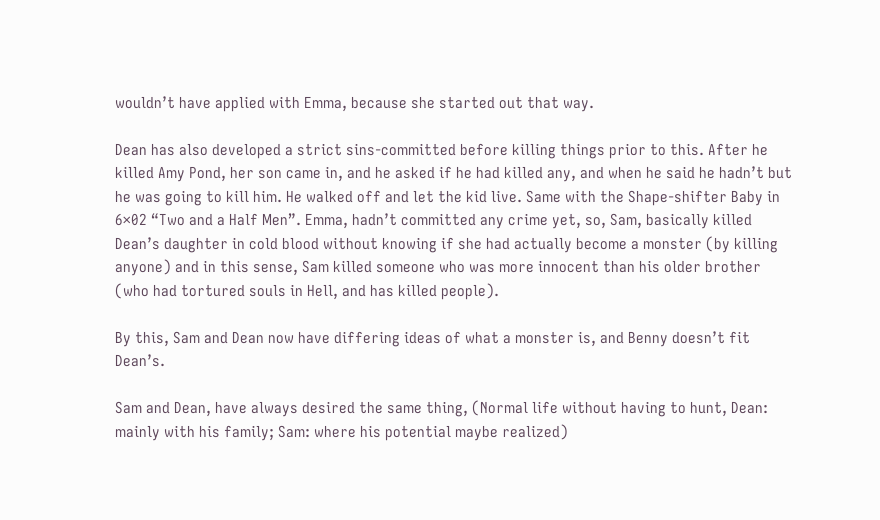wouldn’t have applied with Emma, because she started out that way.

Dean has also developed a strict sins-committed before killing things prior to this. After he killed Amy Pond, her son came in, and he asked if he had killed any, and when he said he hadn’t but he was going to kill him. He walked off and let the kid live. Same with the Shape-shifter Baby in 6×02 “Two and a Half Men”. Emma, hadn’t committed any crime yet, so, Sam, basically killed Dean’s daughter in cold blood without knowing if she had actually become a monster (by killing anyone) and in this sense, Sam killed someone who was more innocent than his older brother (who had tortured souls in Hell, and has killed people).

By this, Sam and Dean now have differing ideas of what a monster is, and Benny doesn’t fit Dean’s.

Sam and Dean, have always desired the same thing, (Normal life without having to hunt, Dean: mainly with his family; Sam: where his potential maybe realized)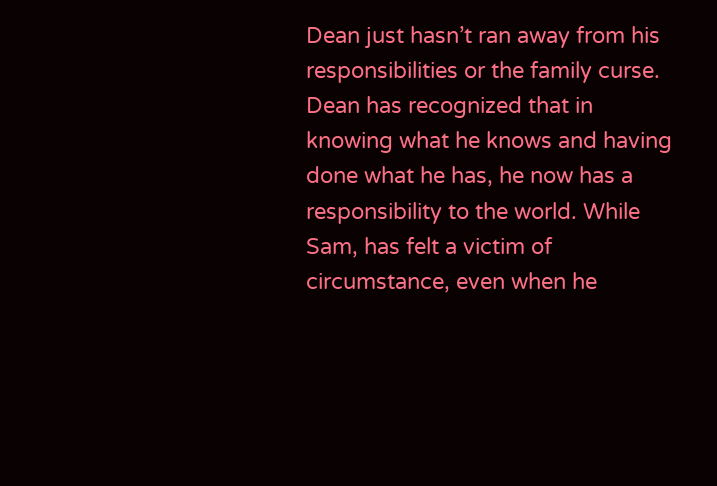Dean just hasn’t ran away from his responsibilities or the family curse. Dean has recognized that in knowing what he knows and having done what he has, he now has a responsibility to the world. While Sam, has felt a victim of circumstance, even when he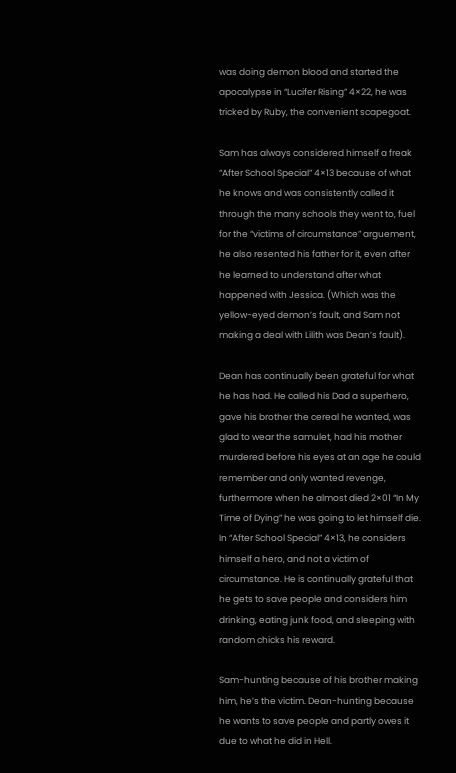was doing demon blood and started the apocalypse in “Lucifer Rising” 4×22, he was tricked by Ruby, the convenient scapegoat.

Sam has always considered himself a freak “After School Special” 4×13 because of what he knows and was consistently called it through the many schools they went to, fuel for the “victims of circumstance” arguement, he also resented his father for it, even after he learned to understand after what happened with Jessica. (Which was the yellow-eyed demon’s fault, and Sam not making a deal with Lilith was Dean’s fault).

Dean has continually been grateful for what he has had. He called his Dad a superhero, gave his brother the cereal he wanted, was glad to wear the samulet, had his mother murdered before his eyes at an age he could remember and only wanted revenge, furthermore when he almost died 2×01 “In My Time of Dying” he was going to let himself die. In “After School Special” 4×13, he considers himself a hero, and not a victim of circumstance. He is continually grateful that he gets to save people and considers him drinking, eating junk food, and sleeping with random chicks his reward.

Sam-hunting because of his brother making him, he’s the victim. Dean-hunting because he wants to save people and partly owes it due to what he did in Hell.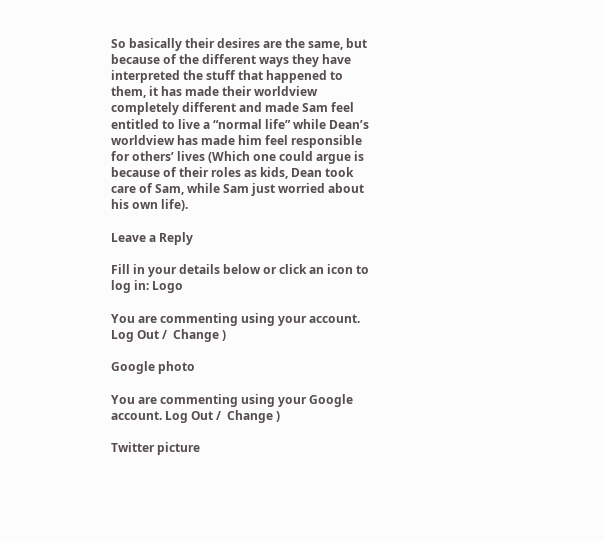So basically their desires are the same, but because of the different ways they have interpreted the stuff that happened to them, it has made their worldview completely different and made Sam feel entitled to live a “normal life” while Dean’s worldview has made him feel responsible for others’ lives (Which one could argue is because of their roles as kids, Dean took care of Sam, while Sam just worried about his own life).

Leave a Reply

Fill in your details below or click an icon to log in: Logo

You are commenting using your account. Log Out /  Change )

Google photo

You are commenting using your Google account. Log Out /  Change )

Twitter picture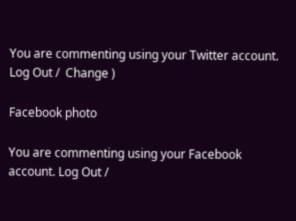You are commenting using your Twitter account. Log Out /  Change )

Facebook photo

You are commenting using your Facebook account. Log Out /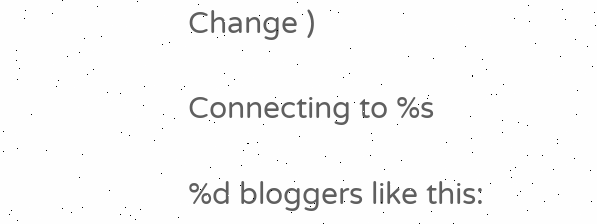Change )

Connecting to %s

%d bloggers like this: